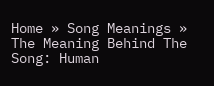Home » Song Meanings » The Meaning Behind The Song: Human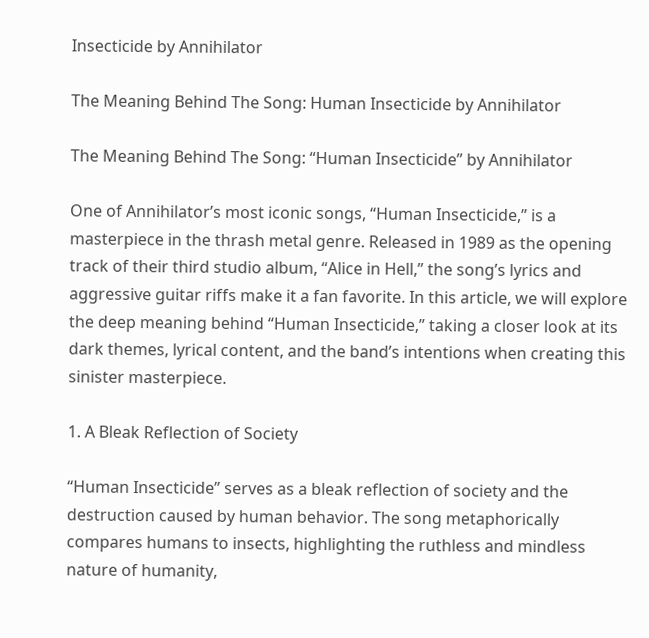Insecticide by Annihilator

The Meaning Behind The Song: Human Insecticide by Annihilator

The Meaning Behind The Song: “Human Insecticide” by Annihilator

One of Annihilator’s most iconic songs, “Human Insecticide,” is a masterpiece in the thrash metal genre. Released in 1989 as the opening track of their third studio album, “Alice in Hell,” the song’s lyrics and aggressive guitar riffs make it a fan favorite. In this article, we will explore the deep meaning behind “Human Insecticide,” taking a closer look at its dark themes, lyrical content, and the band’s intentions when creating this sinister masterpiece.

1. A Bleak Reflection of Society

“Human Insecticide” serves as a bleak reflection of society and the destruction caused by human behavior. The song metaphorically compares humans to insects, highlighting the ruthless and mindless nature of humanity,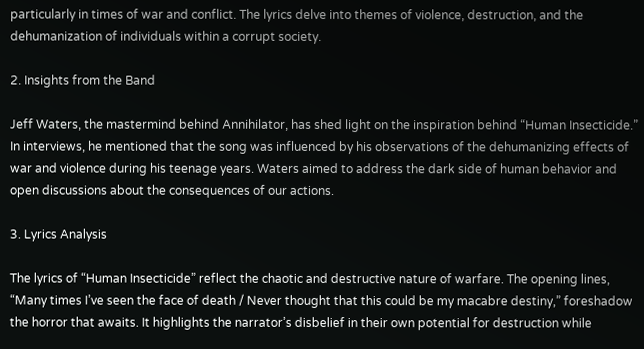particularly in times of war and conflict. The lyrics delve into themes of violence, destruction, and the dehumanization of individuals within a corrupt society.

2. Insights from the Band

Jeff Waters, the mastermind behind Annihilator, has shed light on the inspiration behind “Human Insecticide.” In interviews, he mentioned that the song was influenced by his observations of the dehumanizing effects of war and violence during his teenage years. Waters aimed to address the dark side of human behavior and open discussions about the consequences of our actions.

3. Lyrics Analysis

The lyrics of “Human Insecticide” reflect the chaotic and destructive nature of warfare. The opening lines, “Many times I’ve seen the face of death / Never thought that this could be my macabre destiny,” foreshadow the horror that awaits. It highlights the narrator’s disbelief in their own potential for destruction while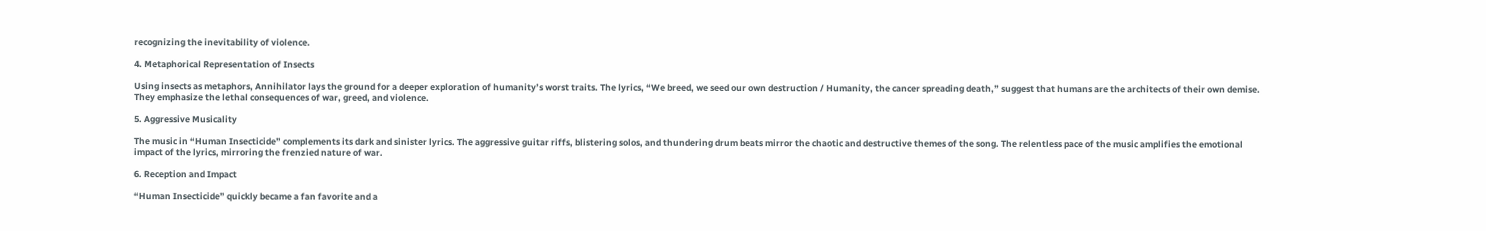recognizing the inevitability of violence.

4. Metaphorical Representation of Insects

Using insects as metaphors, Annihilator lays the ground for a deeper exploration of humanity’s worst traits. The lyrics, “We breed, we seed our own destruction / Humanity, the cancer spreading death,” suggest that humans are the architects of their own demise. They emphasize the lethal consequences of war, greed, and violence.

5. Aggressive Musicality

The music in “Human Insecticide” complements its dark and sinister lyrics. The aggressive guitar riffs, blistering solos, and thundering drum beats mirror the chaotic and destructive themes of the song. The relentless pace of the music amplifies the emotional impact of the lyrics, mirroring the frenzied nature of war.

6. Reception and Impact

“Human Insecticide” quickly became a fan favorite and a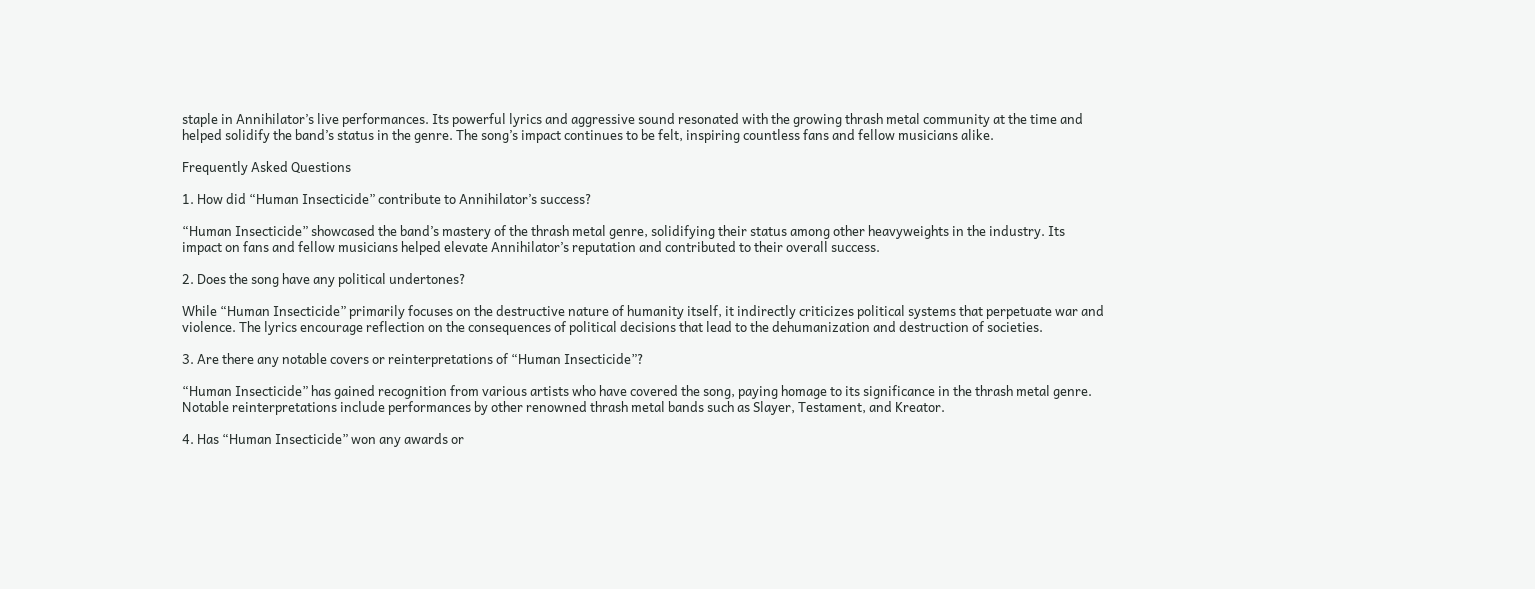staple in Annihilator’s live performances. Its powerful lyrics and aggressive sound resonated with the growing thrash metal community at the time and helped solidify the band’s status in the genre. The song’s impact continues to be felt, inspiring countless fans and fellow musicians alike.

Frequently Asked Questions

1. How did “Human Insecticide” contribute to Annihilator’s success?

“Human Insecticide” showcased the band’s mastery of the thrash metal genre, solidifying their status among other heavyweights in the industry. Its impact on fans and fellow musicians helped elevate Annihilator’s reputation and contributed to their overall success.

2. Does the song have any political undertones?

While “Human Insecticide” primarily focuses on the destructive nature of humanity itself, it indirectly criticizes political systems that perpetuate war and violence. The lyrics encourage reflection on the consequences of political decisions that lead to the dehumanization and destruction of societies.

3. Are there any notable covers or reinterpretations of “Human Insecticide”?

“Human Insecticide” has gained recognition from various artists who have covered the song, paying homage to its significance in the thrash metal genre. Notable reinterpretations include performances by other renowned thrash metal bands such as Slayer, Testament, and Kreator.

4. Has “Human Insecticide” won any awards or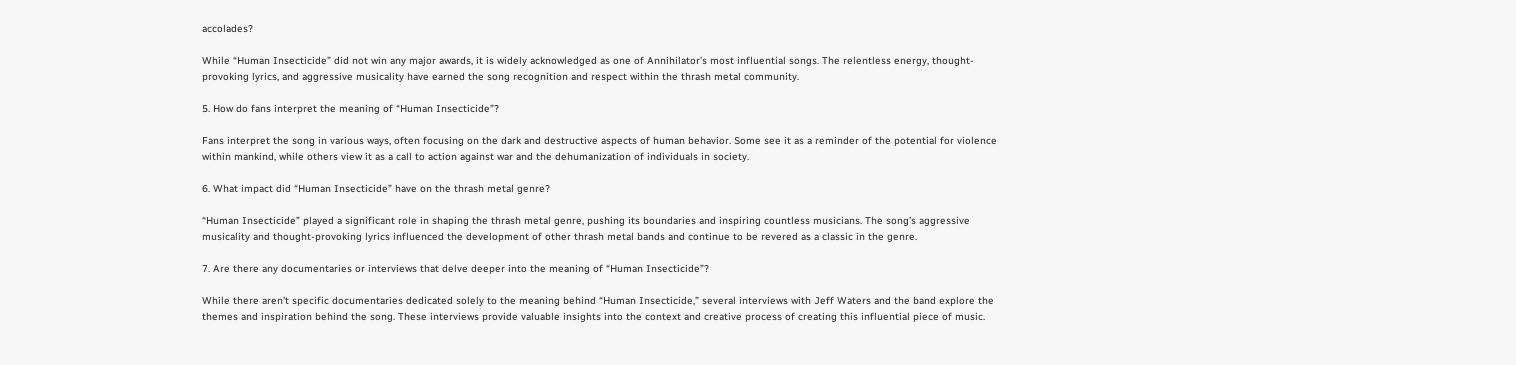accolades?

While “Human Insecticide” did not win any major awards, it is widely acknowledged as one of Annihilator’s most influential songs. The relentless energy, thought-provoking lyrics, and aggressive musicality have earned the song recognition and respect within the thrash metal community.

5. How do fans interpret the meaning of “Human Insecticide”?

Fans interpret the song in various ways, often focusing on the dark and destructive aspects of human behavior. Some see it as a reminder of the potential for violence within mankind, while others view it as a call to action against war and the dehumanization of individuals in society.

6. What impact did “Human Insecticide” have on the thrash metal genre?

“Human Insecticide” played a significant role in shaping the thrash metal genre, pushing its boundaries and inspiring countless musicians. The song’s aggressive musicality and thought-provoking lyrics influenced the development of other thrash metal bands and continue to be revered as a classic in the genre.

7. Are there any documentaries or interviews that delve deeper into the meaning of “Human Insecticide”?

While there aren’t specific documentaries dedicated solely to the meaning behind “Human Insecticide,” several interviews with Jeff Waters and the band explore the themes and inspiration behind the song. These interviews provide valuable insights into the context and creative process of creating this influential piece of music.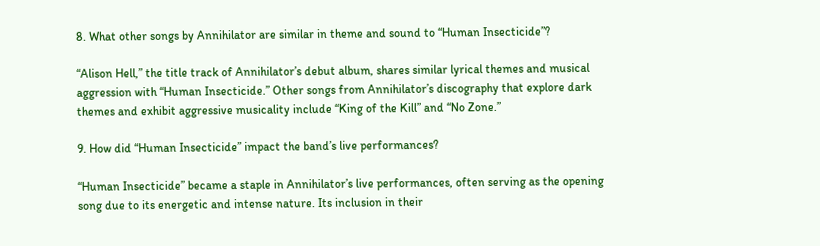8. What other songs by Annihilator are similar in theme and sound to “Human Insecticide”?

“Alison Hell,” the title track of Annihilator’s debut album, shares similar lyrical themes and musical aggression with “Human Insecticide.” Other songs from Annihilator’s discography that explore dark themes and exhibit aggressive musicality include “King of the Kill” and “No Zone.”

9. How did “Human Insecticide” impact the band’s live performances?

“Human Insecticide” became a staple in Annihilator’s live performances, often serving as the opening song due to its energetic and intense nature. Its inclusion in their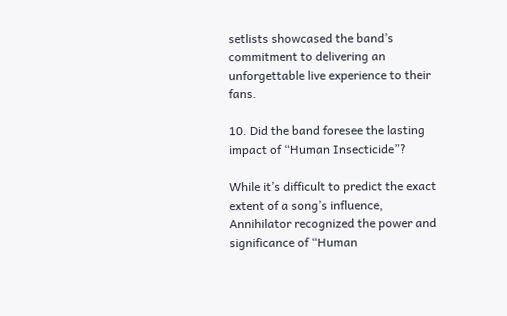setlists showcased the band’s commitment to delivering an unforgettable live experience to their fans.

10. Did the band foresee the lasting impact of “Human Insecticide”?

While it’s difficult to predict the exact extent of a song’s influence, Annihilator recognized the power and significance of “Human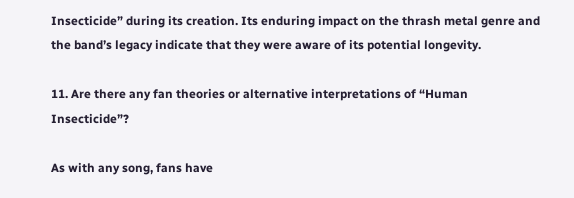Insecticide” during its creation. Its enduring impact on the thrash metal genre and the band’s legacy indicate that they were aware of its potential longevity.

11. Are there any fan theories or alternative interpretations of “Human Insecticide”?

As with any song, fans have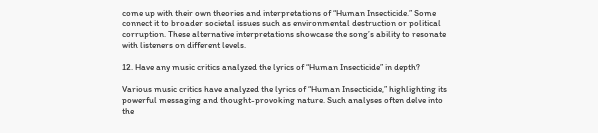come up with their own theories and interpretations of “Human Insecticide.” Some connect it to broader societal issues such as environmental destruction or political corruption. These alternative interpretations showcase the song’s ability to resonate with listeners on different levels.

12. Have any music critics analyzed the lyrics of “Human Insecticide” in depth?

Various music critics have analyzed the lyrics of “Human Insecticide,” highlighting its powerful messaging and thought-provoking nature. Such analyses often delve into the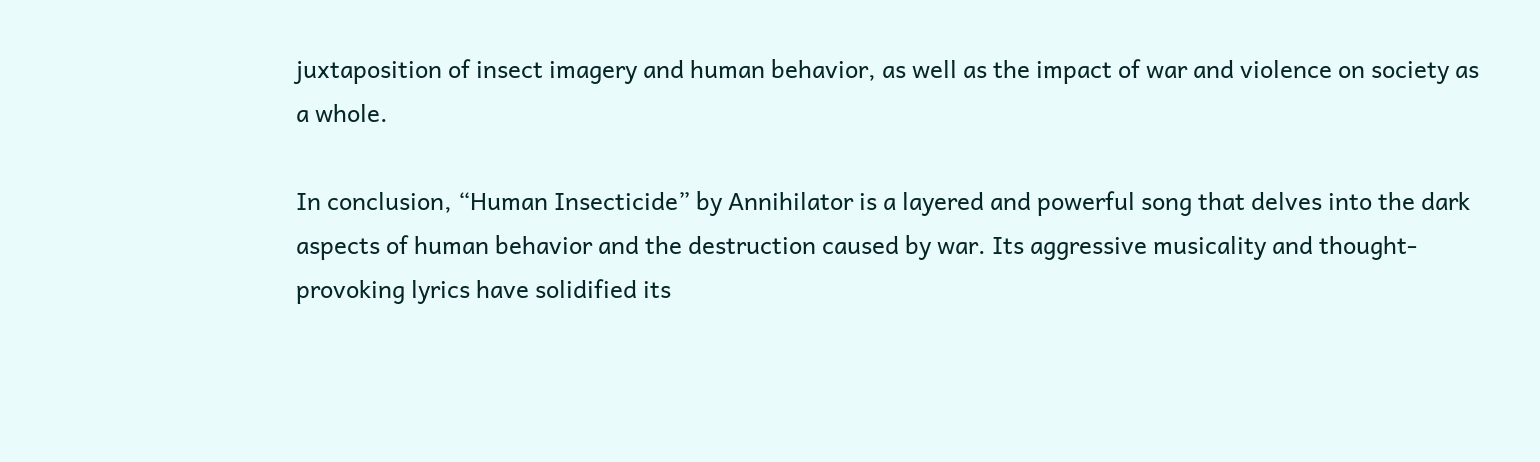juxtaposition of insect imagery and human behavior, as well as the impact of war and violence on society as a whole.

In conclusion, “Human Insecticide” by Annihilator is a layered and powerful song that delves into the dark aspects of human behavior and the destruction caused by war. Its aggressive musicality and thought-provoking lyrics have solidified its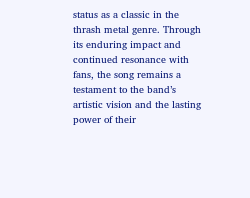status as a classic in the thrash metal genre. Through its enduring impact and continued resonance with fans, the song remains a testament to the band’s artistic vision and the lasting power of their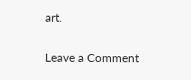art.

Leave a Comment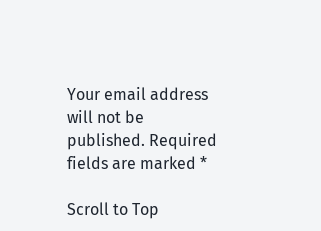Your email address will not be published. Required fields are marked *

Scroll to Top